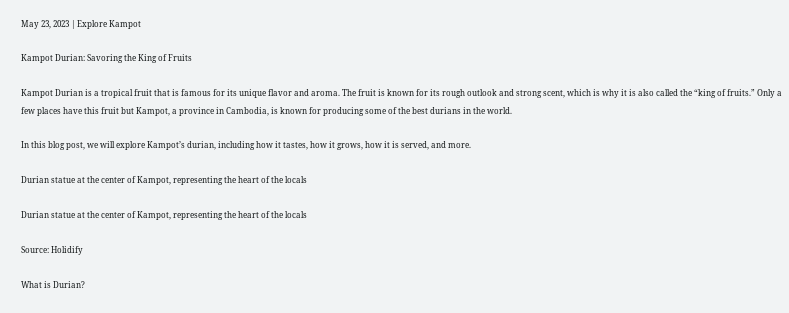May 23, 2023 | Explore Kampot

Kampot Durian: Savoring the King of Fruits

Kampot Durian is a tropical fruit that is famous for its unique flavor and aroma. The fruit is known for its rough outlook and strong scent, which is why it is also called the “king of fruits.” Only a few places have this fruit but Kampot, a province in Cambodia, is known for producing some of the best durians in the world.

In this blog post, we will explore Kampot’s durian, including how it tastes, how it grows, how it is served, and more.

Durian statue at the center of Kampot, representing the heart of the locals

Durian statue at the center of Kampot, representing the heart of the locals

Source: Holidify

What is Durian?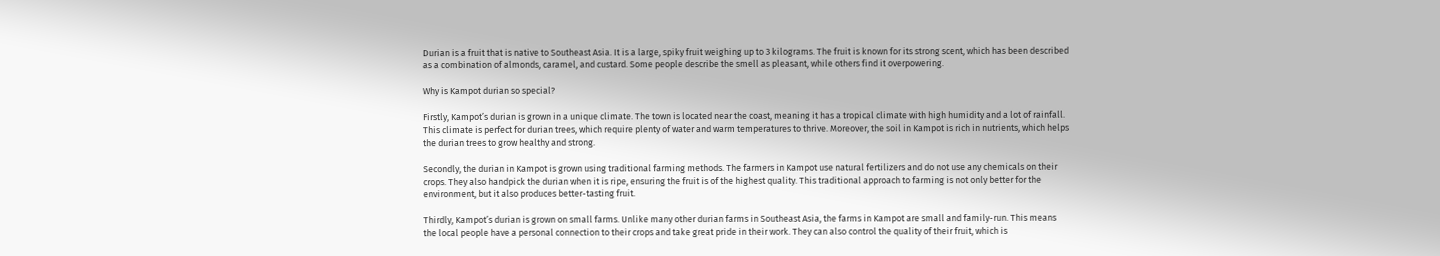Durian is a fruit that is native to Southeast Asia. It is a large, spiky fruit weighing up to 3 kilograms. The fruit is known for its strong scent, which has been described as a combination of almonds, caramel, and custard. Some people describe the smell as pleasant, while others find it overpowering.

Why is Kampot durian so special?

Firstly, Kampot’s durian is grown in a unique climate. The town is located near the coast, meaning it has a tropical climate with high humidity and a lot of rainfall. This climate is perfect for durian trees, which require plenty of water and warm temperatures to thrive. Moreover, the soil in Kampot is rich in nutrients, which helps the durian trees to grow healthy and strong.

Secondly, the durian in Kampot is grown using traditional farming methods. The farmers in Kampot use natural fertilizers and do not use any chemicals on their crops. They also handpick the durian when it is ripe, ensuring the fruit is of the highest quality. This traditional approach to farming is not only better for the environment, but it also produces better-tasting fruit.

Thirdly, Kampot’s durian is grown on small farms. Unlike many other durian farms in Southeast Asia, the farms in Kampot are small and family-run. This means the local people have a personal connection to their crops and take great pride in their work. They can also control the quality of their fruit, which is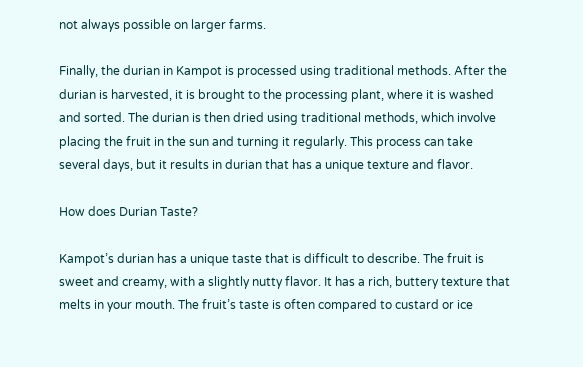not always possible on larger farms.

Finally, the durian in Kampot is processed using traditional methods. After the durian is harvested, it is brought to the processing plant, where it is washed and sorted. The durian is then dried using traditional methods, which involve placing the fruit in the sun and turning it regularly. This process can take several days, but it results in durian that has a unique texture and flavor.

How does Durian Taste?

Kampot’s durian has a unique taste that is difficult to describe. The fruit is sweet and creamy, with a slightly nutty flavor. It has a rich, buttery texture that melts in your mouth. The fruit’s taste is often compared to custard or ice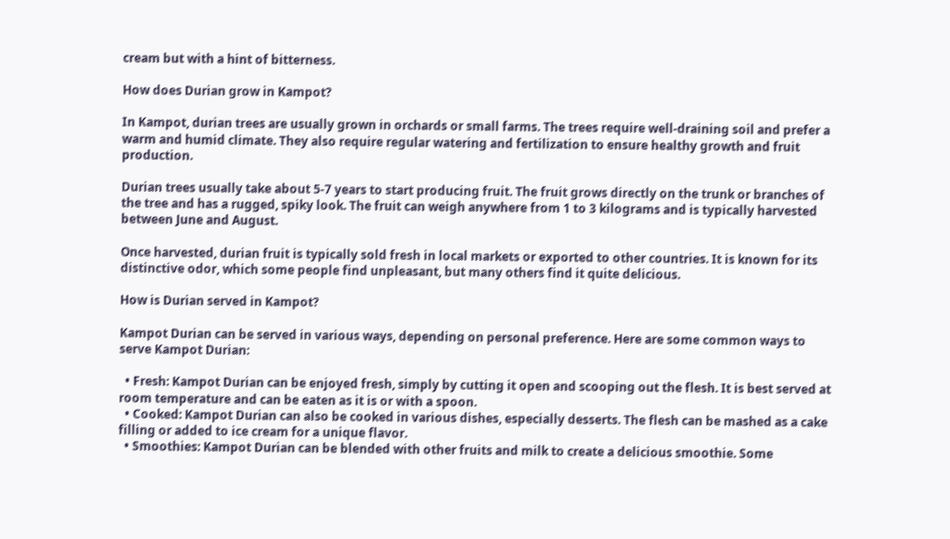cream but with a hint of bitterness.

How does Durian grow in Kampot?

In Kampot, durian trees are usually grown in orchards or small farms. The trees require well-draining soil and prefer a warm and humid climate. They also require regular watering and fertilization to ensure healthy growth and fruit production.

Durian trees usually take about 5-7 years to start producing fruit. The fruit grows directly on the trunk or branches of the tree and has a rugged, spiky look. The fruit can weigh anywhere from 1 to 3 kilograms and is typically harvested between June and August.

Once harvested, durian fruit is typically sold fresh in local markets or exported to other countries. It is known for its distinctive odor, which some people find unpleasant, but many others find it quite delicious.

How is Durian served in Kampot?

Kampot Durian can be served in various ways, depending on personal preference. Here are some common ways to serve Kampot Durian:

  • Fresh: Kampot Durian can be enjoyed fresh, simply by cutting it open and scooping out the flesh. It is best served at room temperature and can be eaten as it is or with a spoon.
  • Cooked: Kampot Durian can also be cooked in various dishes, especially desserts. The flesh can be mashed as a cake filling or added to ice cream for a unique flavor.
  • Smoothies: Kampot Durian can be blended with other fruits and milk to create a delicious smoothie. Some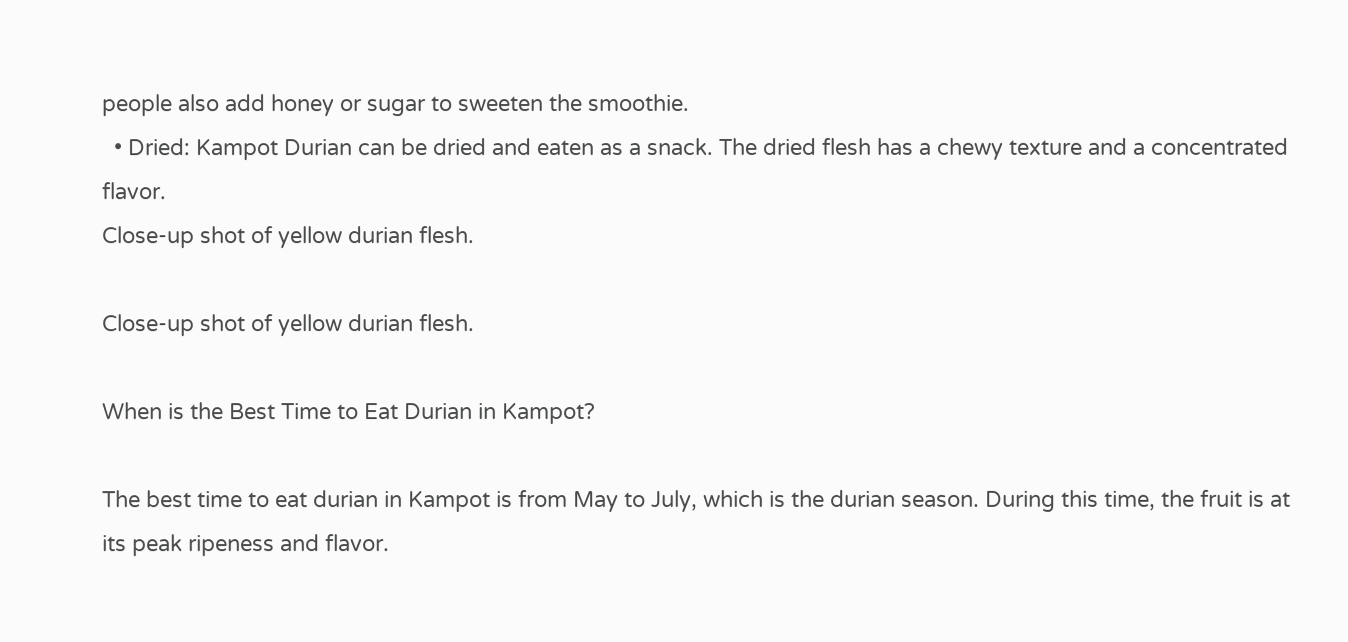people also add honey or sugar to sweeten the smoothie.
  • Dried: Kampot Durian can be dried and eaten as a snack. The dried flesh has a chewy texture and a concentrated flavor.
Close-up shot of yellow durian flesh.

Close-up shot of yellow durian flesh.

When is the Best Time to Eat Durian in Kampot?

The best time to eat durian in Kampot is from May to July, which is the durian season. During this time, the fruit is at its peak ripeness and flavor.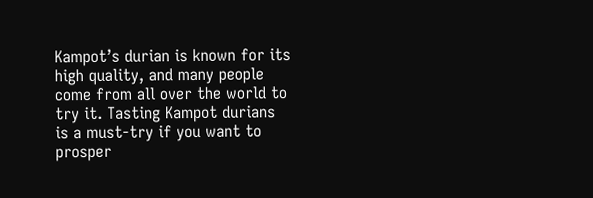Kampot’s durian is known for its high quality, and many people come from all over the world to try it. Tasting Kampot durians is a must-try if you want to prosper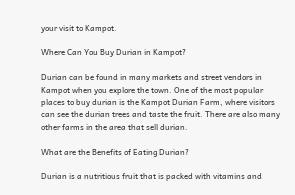your visit to Kampot.

Where Can You Buy Durian in Kampot?

Durian can be found in many markets and street vendors in Kampot when you explore the town. One of the most popular places to buy durian is the Kampot Durian Farm, where visitors can see the durian trees and taste the fruit. There are also many other farms in the area that sell durian.

What are the Benefits of Eating Durian?

Durian is a nutritious fruit that is packed with vitamins and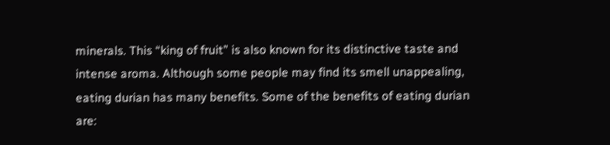minerals. This “king of fruit” is also known for its distinctive taste and intense aroma. Although some people may find its smell unappealing, eating durian has many benefits. Some of the benefits of eating durian are: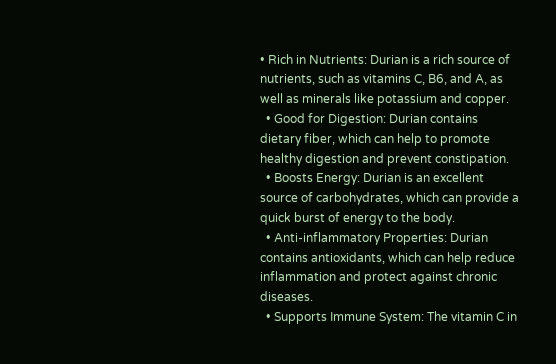• Rich in Nutrients: Durian is a rich source of nutrients, such as vitamins C, B6, and A, as well as minerals like potassium and copper.
  • Good for Digestion: Durian contains dietary fiber, which can help to promote healthy digestion and prevent constipation.
  • Boosts Energy: Durian is an excellent source of carbohydrates, which can provide a quick burst of energy to the body.
  • Anti-inflammatory Properties: Durian contains antioxidants, which can help reduce inflammation and protect against chronic diseases.
  • Supports Immune System: The vitamin C in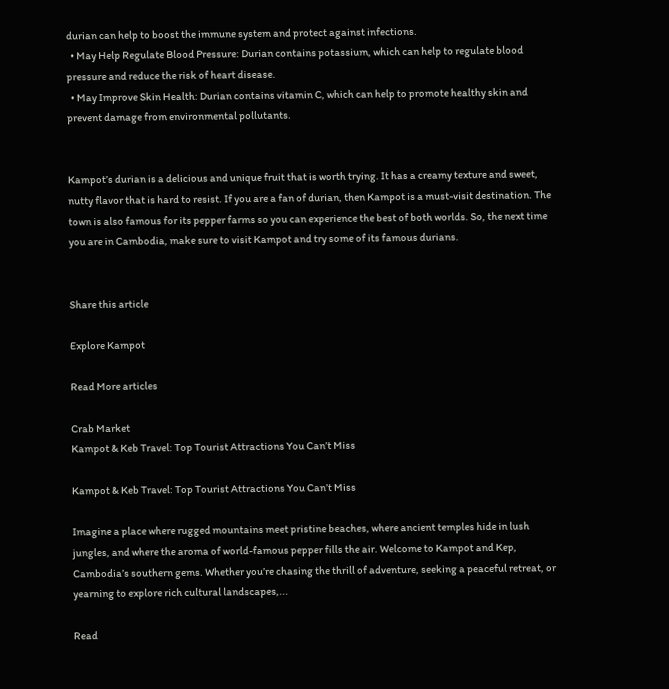durian can help to boost the immune system and protect against infections.
  • May Help Regulate Blood Pressure: Durian contains potassium, which can help to regulate blood pressure and reduce the risk of heart disease.
  • May Improve Skin Health: Durian contains vitamin C, which can help to promote healthy skin and prevent damage from environmental pollutants.


Kampot’s durian is a delicious and unique fruit that is worth trying. It has a creamy texture and sweet, nutty flavor that is hard to resist. If you are a fan of durian, then Kampot is a must-visit destination. The town is also famous for its pepper farms so you can experience the best of both worlds. So, the next time you are in Cambodia, make sure to visit Kampot and try some of its famous durians.


Share this article

Explore Kampot

Read More articles

Crab Market
Kampot & Keb Travel: Top Tourist Attractions You Can’t Miss

Kampot & Keb Travel: Top Tourist Attractions You Can’t Miss

Imagine a place where rugged mountains meet pristine beaches, where ancient temples hide in lush jungles, and where the aroma of world-famous pepper fills the air. Welcome to Kampot and Kep, Cambodia’s southern gems. Whether you’re chasing the thrill of adventure, seeking a peaceful retreat, or yearning to explore rich cultural landscapes,...

Read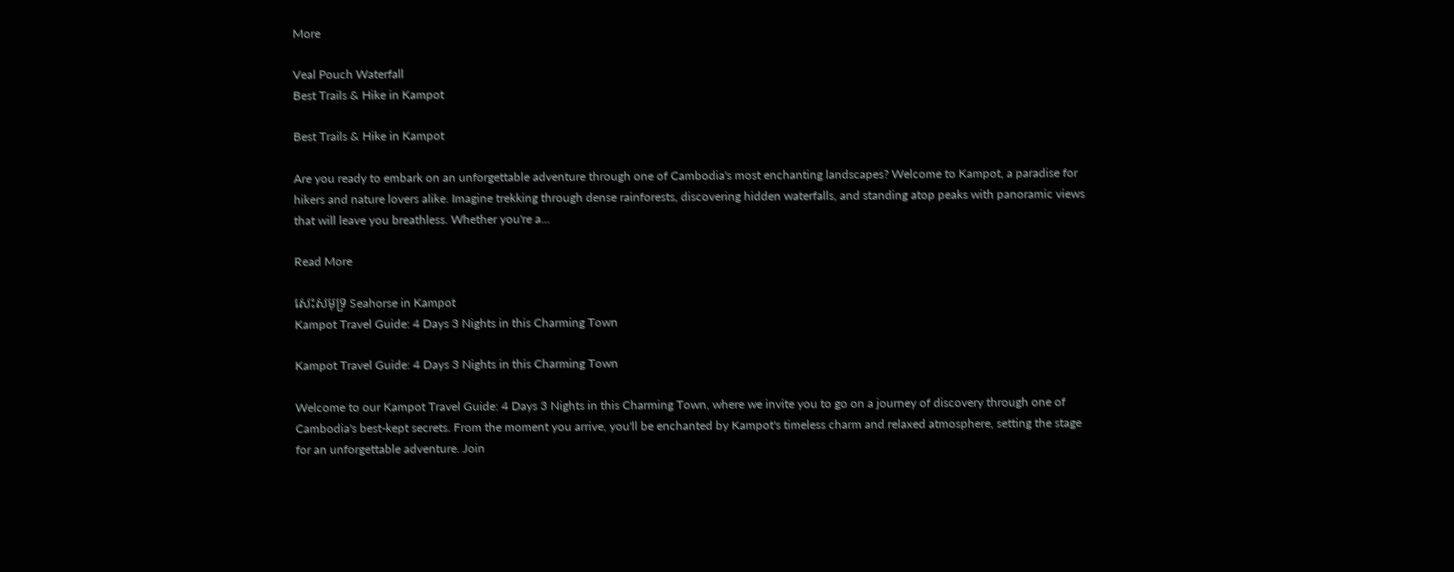More

Veal Pouch Waterfall
Best Trails & Hike in Kampot

Best Trails & Hike in Kampot

Are you ready to embark on an unforgettable adventure through one of Cambodia's most enchanting landscapes? Welcome to Kampot, a paradise for hikers and nature lovers alike. Imagine trekking through dense rainforests, discovering hidden waterfalls, and standing atop peaks with panoramic views that will leave you breathless. Whether you're a...

Read More

សេះសមុទ្រ Seahorse in Kampot
Kampot Travel Guide: 4 Days 3 Nights in this Charming Town

Kampot Travel Guide: 4 Days 3 Nights in this Charming Town

Welcome to our Kampot Travel Guide: 4 Days 3 Nights in this Charming Town, where we invite you to go on a journey of discovery through one of Cambodia's best-kept secrets. From the moment you arrive, you'll be enchanted by Kampot's timeless charm and relaxed atmosphere, setting the stage for an unforgettable adventure. Join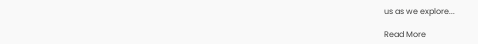us as we explore...

Read More